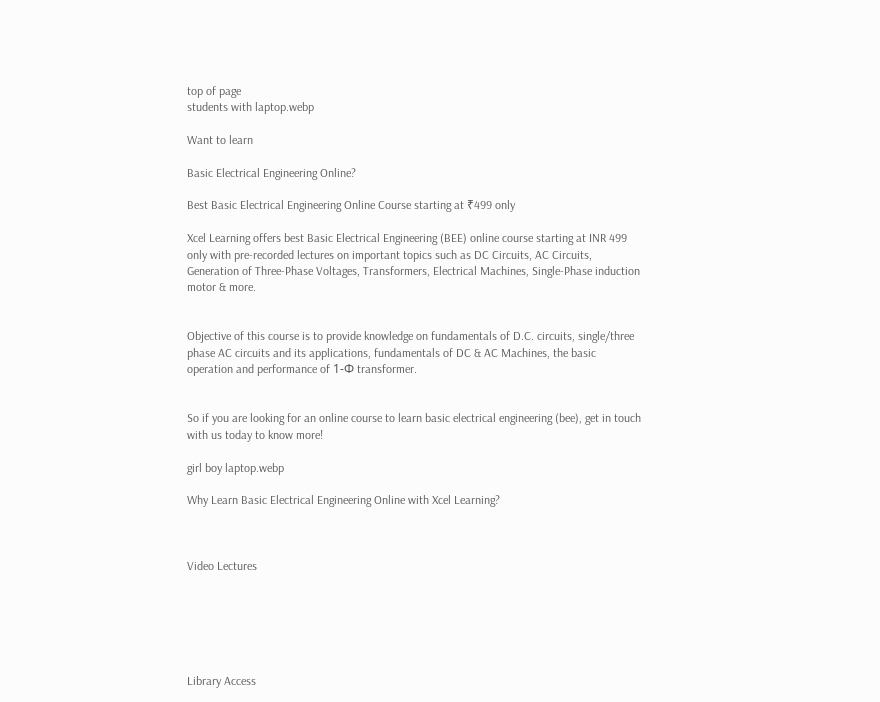top of page
students with laptop.webp

Want to learn

Basic Electrical Engineering Online?

Best Basic Electrical Engineering Online Course starting at ₹499 only

Xcel Learning offers best Basic Electrical Engineering (BEE) online course starting at INR 499 only with pre-recorded lectures on important topics such as DC Circuits, AC Circuits, Generation of Three-Phase Voltages, Transformers, Electrical Machines, Single-Phase induction motor & more.


Objective of this course is to provide knowledge on fundamentals of D.C. circuits, single/three phase AC circuits and its applications, fundamentals of DC & AC Machines, the basic operation and performance of 1-Φ transformer.


So if you are looking for an online course to learn basic electrical engineering (bee), get in touch with us today to know more!

girl boy laptop.webp

Why Learn Basic Electrical Engineering Online with Xcel Learning?



Video Lectures






Library Access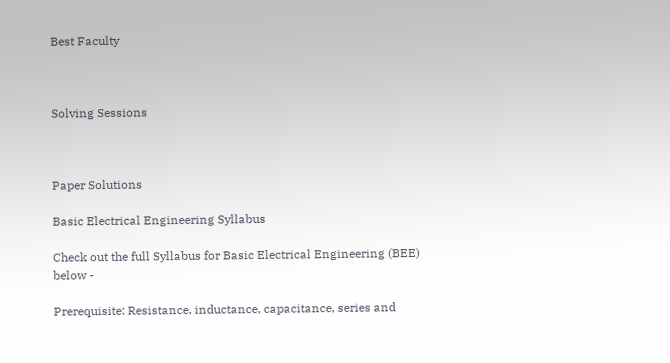Best Faculty



Solving Sessions



Paper Solutions

Basic Electrical Engineering Syllabus

Check out the full Syllabus for Basic Electrical Engineering (BEE) below -

Prerequisite: Resistance, inductance, capacitance, series and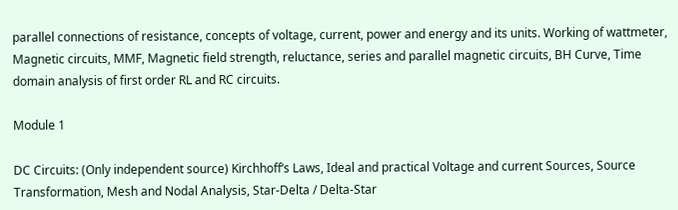parallel connections of resistance, concepts of voltage, current, power and energy and its units. Working of wattmeter, Magnetic circuits, MMF, Magnetic field strength, reluctance, series and parallel magnetic circuits, BH Curve, Time domain analysis of first order RL and RC circuits.

Module 1

DC Circuits: (Only independent source) Kirchhoff‘s Laws, Ideal and practical Voltage and current Sources, Source Transformation, Mesh and Nodal Analysis, Star-Delta / Delta-Star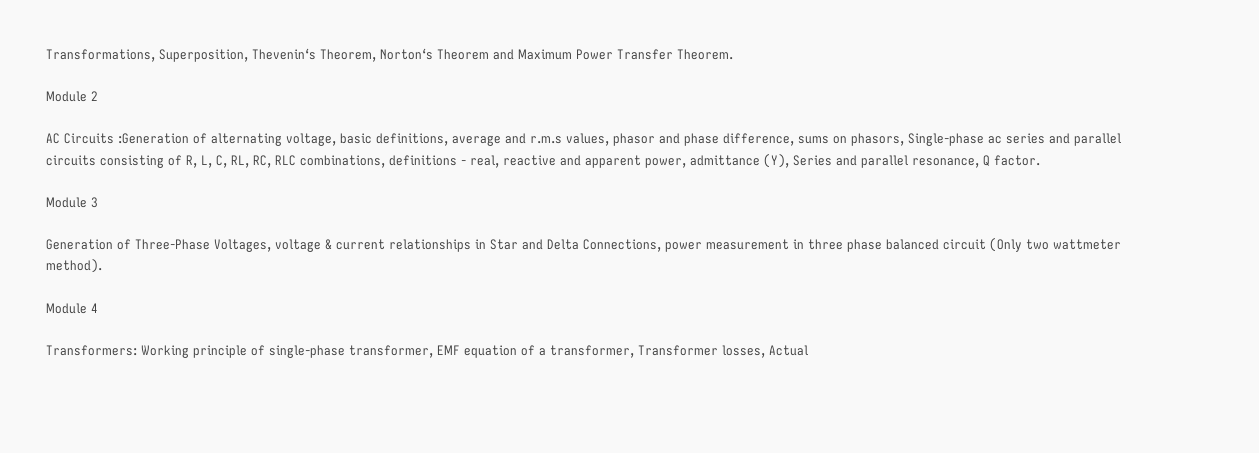Transformations, Superposition, Thevenin‘s Theorem, Norton‘s Theorem and Maximum Power Transfer Theorem.

Module 2

AC Circuits :Generation of alternating voltage, basic definitions, average and r.m.s values, phasor and phase difference, sums on phasors, Single-phase ac series and parallel circuits consisting of R, L, C, RL, RC, RLC combinations, definitions - real, reactive and apparent power, admittance (Y), Series and parallel resonance, Q factor.

Module 3

Generation of Three-Phase Voltages, voltage & current relationships in Star and Delta Connections, power measurement in three phase balanced circuit (Only two wattmeter method).

Module 4

Transformers: Working principle of single-phase transformer, EMF equation of a transformer, Transformer losses, Actual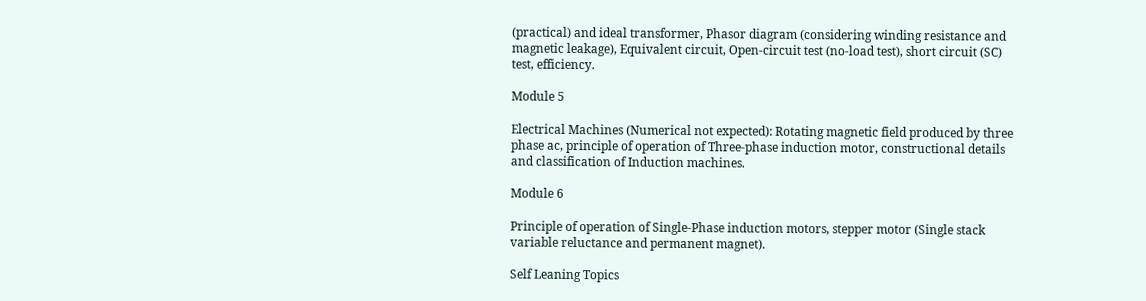(practical) and ideal transformer, Phasor diagram (considering winding resistance and magnetic leakage), Equivalent circuit, Open-circuit test (no-load test), short circuit (SC) test, efficiency.

Module 5

Electrical Machines (Numerical not expected): Rotating magnetic field produced by three phase ac, principle of operation of Three-phase induction motor, constructional details and classification of Induction machines.

Module 6

Principle of operation of Single-Phase induction motors, stepper motor (Single stack variable reluctance and permanent magnet).

Self Leaning Topics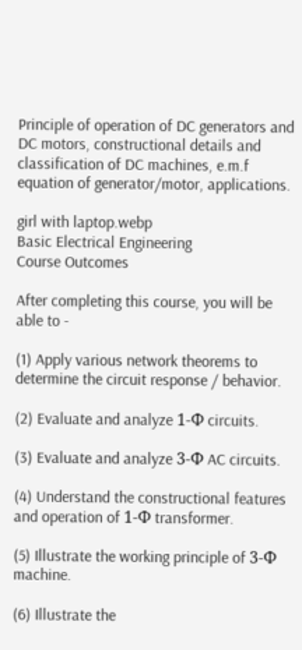Principle of operation of DC generators and DC motors, constructional details and classification of DC machines, e.m.f equation of generator/motor, applications.

girl with laptop.webp
Basic Electrical Engineering
Course Outcomes

After completing this course, you will be able to -

(1) Apply various network theorems to determine the circuit response / behavior.

(2) Evaluate and analyze 1-Φ circuits.

(3) Evaluate and analyze 3-Φ AC circuits.

(4) Understand the constructional features and operation of 1-Φ transformer.

(5) Illustrate the working principle of 3-Φ machine.

(6) Illustrate the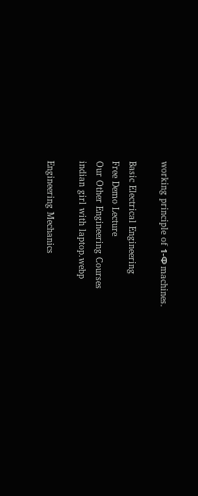working principle of 1-Φ machines.

Basic Electrical Engineering
Free Demo Lecture
Our Other Engineering Courses
indian girl with laptop.webp

Engineering Mechanics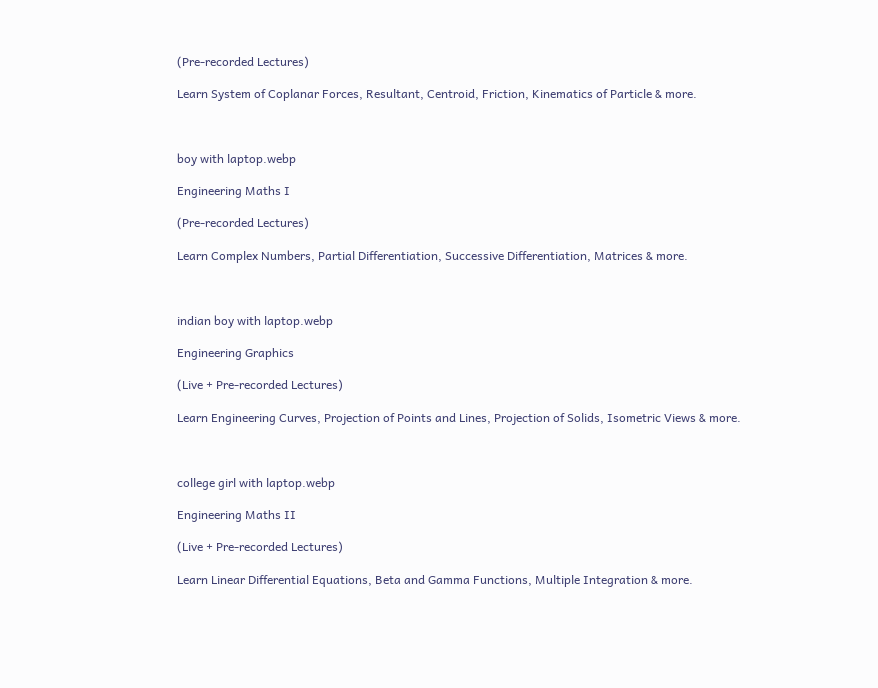(Pre-recorded Lectures)

Learn System of Coplanar Forces, Resultant, Centroid, Friction, Kinematics of Particle & more.



boy with laptop.webp

Engineering Maths I

(Pre-recorded Lectures)

Learn Complex Numbers, Partial Differentiation, Successive Differentiation, Matrices & more.



indian boy with laptop.webp

Engineering Graphics

(Live + Pre-recorded Lectures)

Learn Engineering Curves, Projection of Points and Lines, Projection of Solids, Isometric Views & more.



college girl with laptop.webp

Engineering Maths II

(Live + Pre-recorded Lectures)

Learn Linear Differential Equations, Beta and Gamma Functions, Multiple Integration & more.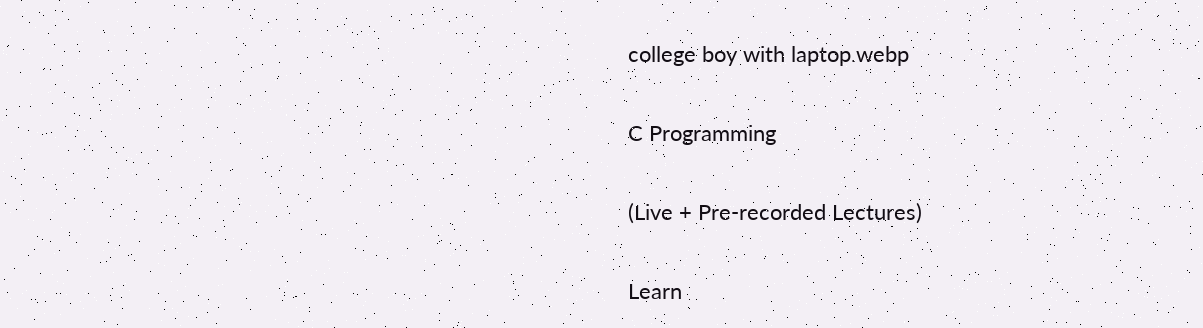college boy with laptop.webp

C Programming

(Live + Pre-recorded Lectures)

Learn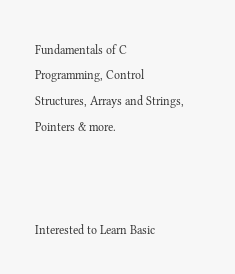Fundamentals of C Programming, Control Structures, Arrays and Strings, Pointers & more.



Interested to Learn Basic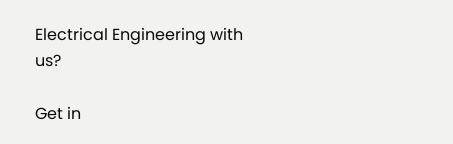Electrical Engineering with us?

Get in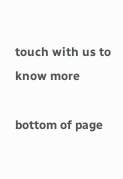touch with us to know more

bottom of page